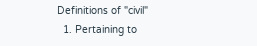Definitions of "civil"
  1. Pertaining to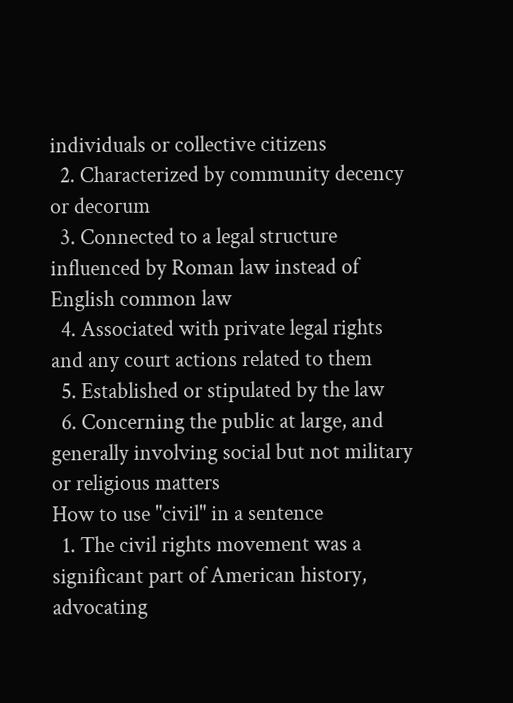individuals or collective citizens
  2. Characterized by community decency or decorum
  3. Connected to a legal structure influenced by Roman law instead of English common law
  4. Associated with private legal rights and any court actions related to them
  5. Established or stipulated by the law
  6. Concerning the public at large, and generally involving social but not military or religious matters
How to use "civil" in a sentence
  1. The civil rights movement was a significant part of American history, advocating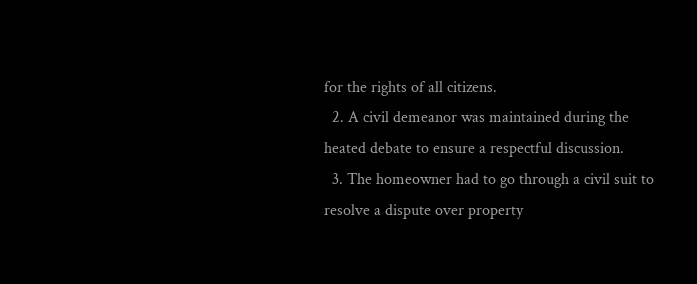for the rights of all citizens.
  2. A civil demeanor was maintained during the heated debate to ensure a respectful discussion.
  3. The homeowner had to go through a civil suit to resolve a dispute over property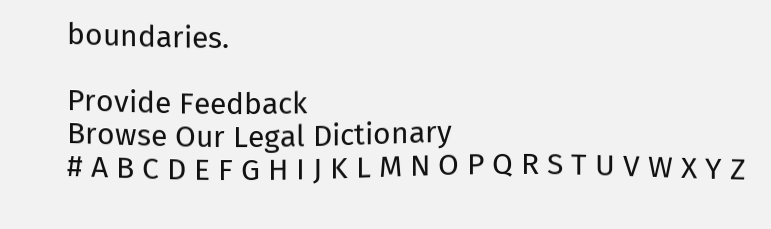boundaries.

Provide Feedback
Browse Our Legal Dictionary
# A B C D E F G H I J K L M N O P Q R S T U V W X Y Z